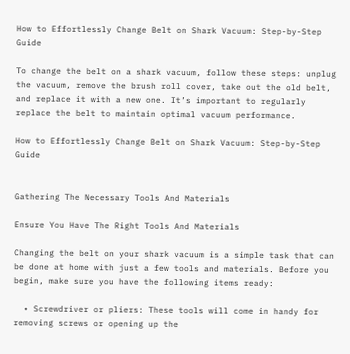How to Effortlessly Change Belt on Shark Vacuum: Step-by-Step Guide

To change the belt on a shark vacuum, follow these steps: unplug the vacuum, remove the brush roll cover, take out the old belt, and replace it with a new one. It’s important to regularly replace the belt to maintain optimal vacuum performance.

How to Effortlessly Change Belt on Shark Vacuum: Step-by-Step Guide


Gathering The Necessary Tools And Materials

Ensure You Have The Right Tools And Materials

Changing the belt on your shark vacuum is a simple task that can be done at home with just a few tools and materials. Before you begin, make sure you have the following items ready:

  • Screwdriver or pliers: These tools will come in handy for removing screws or opening up the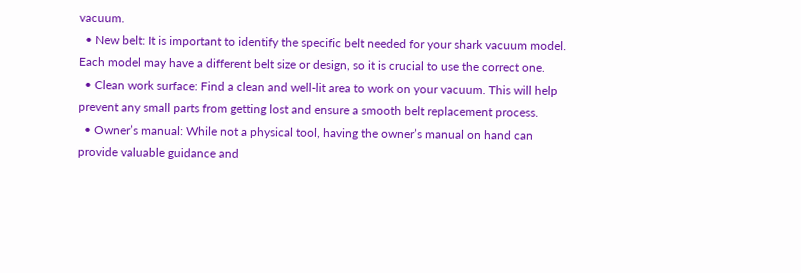vacuum.
  • New belt: It is important to identify the specific belt needed for your shark vacuum model. Each model may have a different belt size or design, so it is crucial to use the correct one.
  • Clean work surface: Find a clean and well-lit area to work on your vacuum. This will help prevent any small parts from getting lost and ensure a smooth belt replacement process.
  • Owner’s manual: While not a physical tool, having the owner’s manual on hand can provide valuable guidance and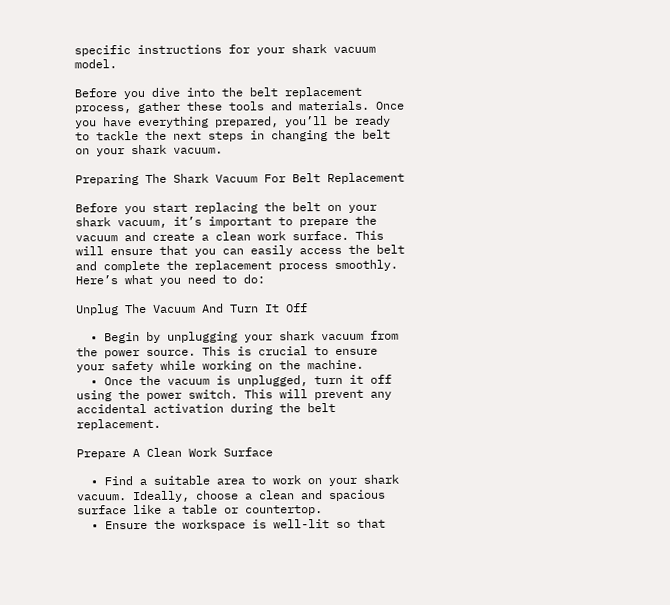specific instructions for your shark vacuum model.

Before you dive into the belt replacement process, gather these tools and materials. Once you have everything prepared, you’ll be ready to tackle the next steps in changing the belt on your shark vacuum.

Preparing The Shark Vacuum For Belt Replacement

Before you start replacing the belt on your shark vacuum, it’s important to prepare the vacuum and create a clean work surface. This will ensure that you can easily access the belt and complete the replacement process smoothly. Here’s what you need to do:

Unplug The Vacuum And Turn It Off

  • Begin by unplugging your shark vacuum from the power source. This is crucial to ensure your safety while working on the machine.
  • Once the vacuum is unplugged, turn it off using the power switch. This will prevent any accidental activation during the belt replacement.

Prepare A Clean Work Surface

  • Find a suitable area to work on your shark vacuum. Ideally, choose a clean and spacious surface like a table or countertop.
  • Ensure the workspace is well-lit so that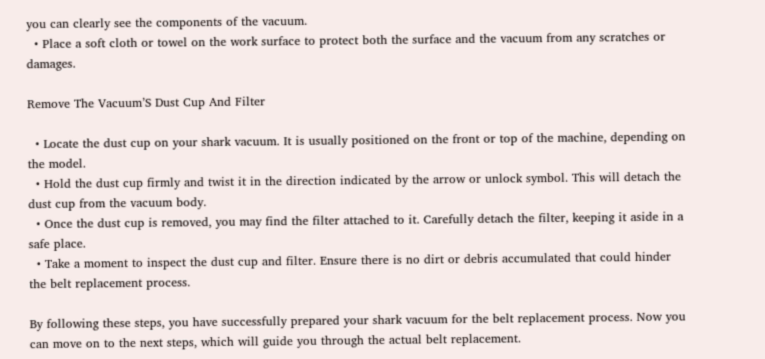you can clearly see the components of the vacuum.
  • Place a soft cloth or towel on the work surface to protect both the surface and the vacuum from any scratches or damages.

Remove The Vacuum’S Dust Cup And Filter

  • Locate the dust cup on your shark vacuum. It is usually positioned on the front or top of the machine, depending on the model.
  • Hold the dust cup firmly and twist it in the direction indicated by the arrow or unlock symbol. This will detach the dust cup from the vacuum body.
  • Once the dust cup is removed, you may find the filter attached to it. Carefully detach the filter, keeping it aside in a safe place.
  • Take a moment to inspect the dust cup and filter. Ensure there is no dirt or debris accumulated that could hinder the belt replacement process.

By following these steps, you have successfully prepared your shark vacuum for the belt replacement process. Now you can move on to the next steps, which will guide you through the actual belt replacement.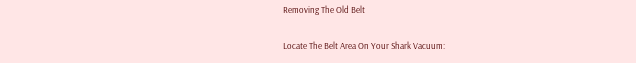Removing The Old Belt

Locate The Belt Area On Your Shark Vacuum: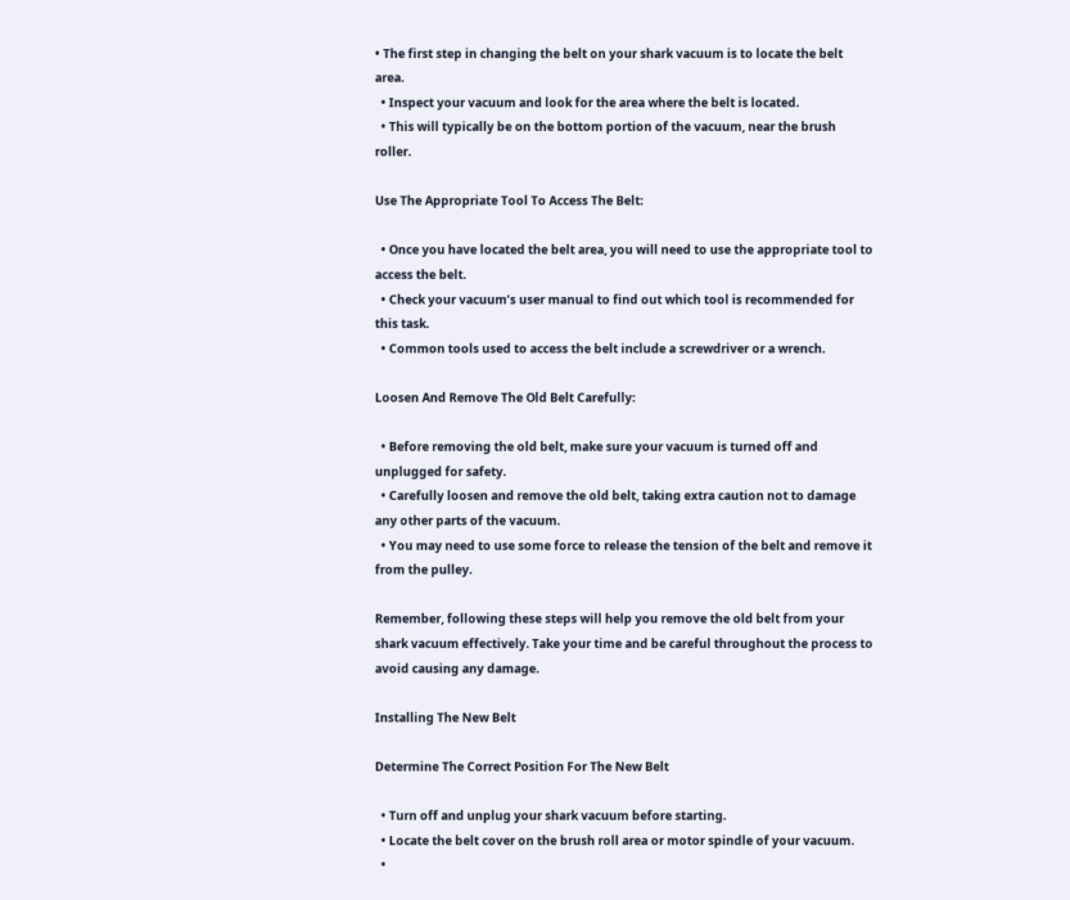• The first step in changing the belt on your shark vacuum is to locate the belt area.
  • Inspect your vacuum and look for the area where the belt is located.
  • This will typically be on the bottom portion of the vacuum, near the brush roller.

Use The Appropriate Tool To Access The Belt:

  • Once you have located the belt area, you will need to use the appropriate tool to access the belt.
  • Check your vacuum’s user manual to find out which tool is recommended for this task.
  • Common tools used to access the belt include a screwdriver or a wrench.

Loosen And Remove The Old Belt Carefully:

  • Before removing the old belt, make sure your vacuum is turned off and unplugged for safety.
  • Carefully loosen and remove the old belt, taking extra caution not to damage any other parts of the vacuum.
  • You may need to use some force to release the tension of the belt and remove it from the pulley.

Remember, following these steps will help you remove the old belt from your shark vacuum effectively. Take your time and be careful throughout the process to avoid causing any damage.

Installing The New Belt

Determine The Correct Position For The New Belt

  • Turn off and unplug your shark vacuum before starting.
  • Locate the belt cover on the brush roll area or motor spindle of your vacuum.
  •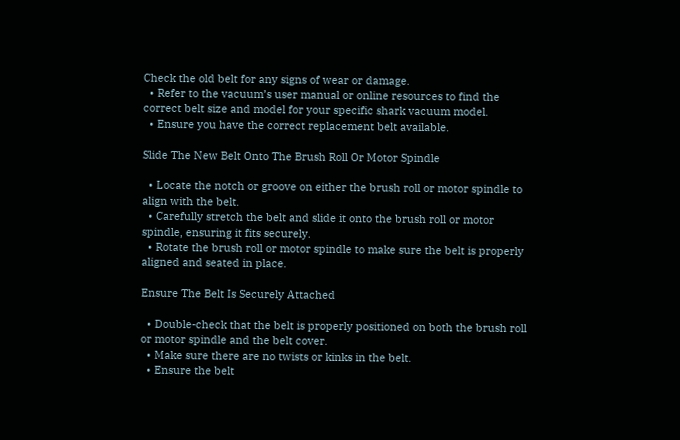Check the old belt for any signs of wear or damage.
  • Refer to the vacuum’s user manual or online resources to find the correct belt size and model for your specific shark vacuum model.
  • Ensure you have the correct replacement belt available.

Slide The New Belt Onto The Brush Roll Or Motor Spindle

  • Locate the notch or groove on either the brush roll or motor spindle to align with the belt.
  • Carefully stretch the belt and slide it onto the brush roll or motor spindle, ensuring it fits securely.
  • Rotate the brush roll or motor spindle to make sure the belt is properly aligned and seated in place.

Ensure The Belt Is Securely Attached

  • Double-check that the belt is properly positioned on both the brush roll or motor spindle and the belt cover.
  • Make sure there are no twists or kinks in the belt.
  • Ensure the belt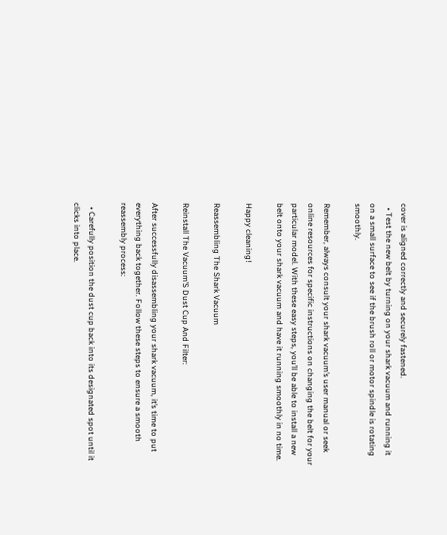cover is aligned correctly and securely fastened.
  • Test the new belt by turning on your shark vacuum and running it on a small surface to see if the brush roll or motor spindle is rotating smoothly.

Remember, always consult your shark vacuum’s user manual or seek online resources for specific instructions on changing the belt for your particular model. With these easy steps, you’ll be able to install a new belt onto your shark vacuum and have it running smoothly in no time.

Happy cleaning!

Reassembling The Shark Vacuum

Reinstall The Vacuum’S Dust Cup And Filter:

After successfully disassembling your shark vacuum, it’s time to put everything back together. Follow these steps to ensure a smooth reassembly process:

  • Carefully position the dust cup back into its designated spot until it clicks into place.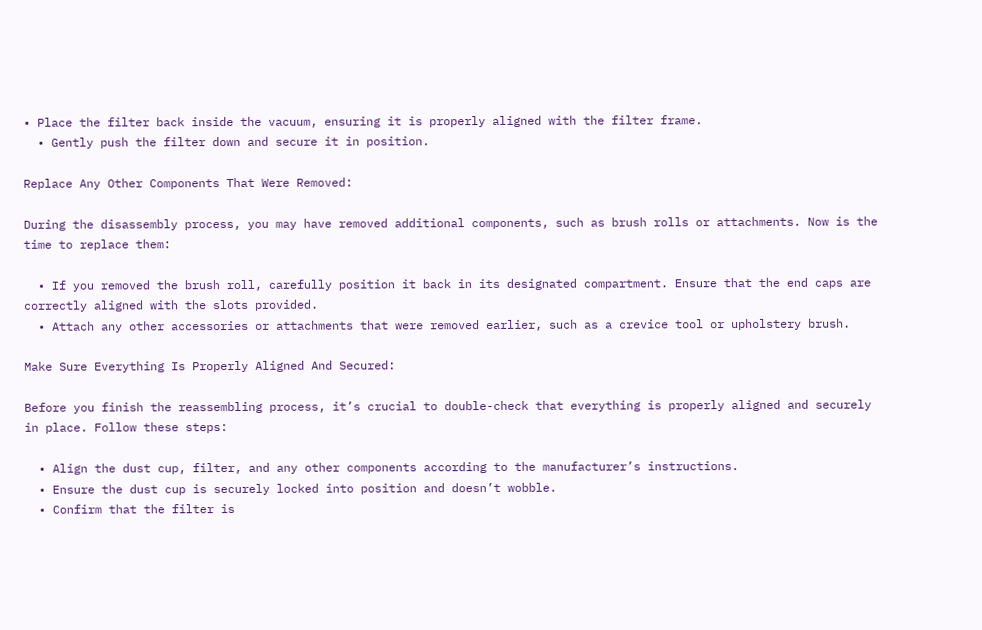• Place the filter back inside the vacuum, ensuring it is properly aligned with the filter frame.
  • Gently push the filter down and secure it in position.

Replace Any Other Components That Were Removed:

During the disassembly process, you may have removed additional components, such as brush rolls or attachments. Now is the time to replace them:

  • If you removed the brush roll, carefully position it back in its designated compartment. Ensure that the end caps are correctly aligned with the slots provided.
  • Attach any other accessories or attachments that were removed earlier, such as a crevice tool or upholstery brush.

Make Sure Everything Is Properly Aligned And Secured:

Before you finish the reassembling process, it’s crucial to double-check that everything is properly aligned and securely in place. Follow these steps:

  • Align the dust cup, filter, and any other components according to the manufacturer’s instructions.
  • Ensure the dust cup is securely locked into position and doesn’t wobble.
  • Confirm that the filter is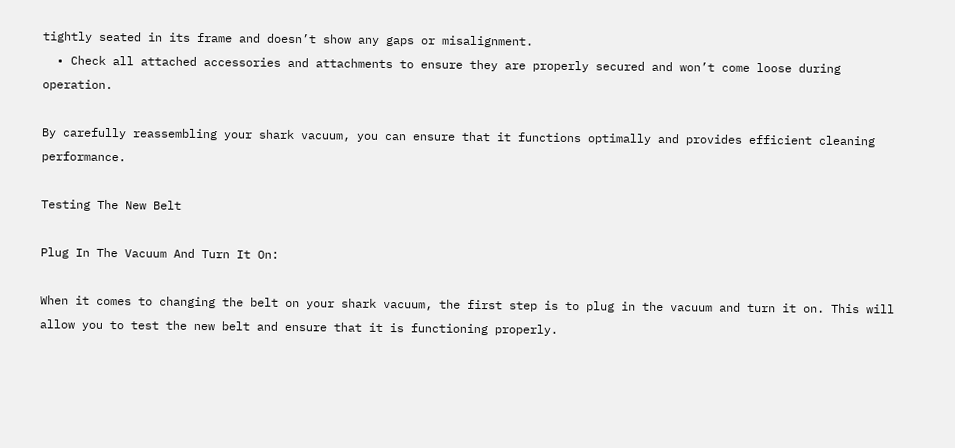tightly seated in its frame and doesn’t show any gaps or misalignment.
  • Check all attached accessories and attachments to ensure they are properly secured and won’t come loose during operation.

By carefully reassembling your shark vacuum, you can ensure that it functions optimally and provides efficient cleaning performance.

Testing The New Belt

Plug In The Vacuum And Turn It On:

When it comes to changing the belt on your shark vacuum, the first step is to plug in the vacuum and turn it on. This will allow you to test the new belt and ensure that it is functioning properly.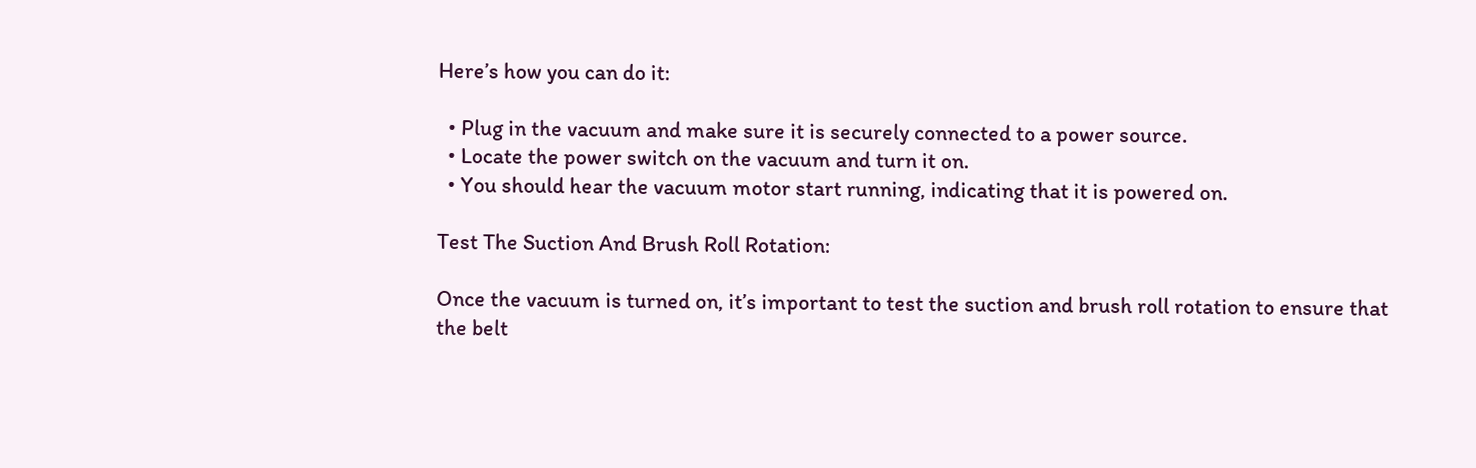Here’s how you can do it:

  • Plug in the vacuum and make sure it is securely connected to a power source.
  • Locate the power switch on the vacuum and turn it on.
  • You should hear the vacuum motor start running, indicating that it is powered on.

Test The Suction And Brush Roll Rotation:

Once the vacuum is turned on, it’s important to test the suction and brush roll rotation to ensure that the belt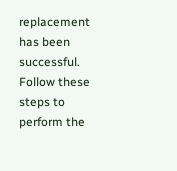replacement has been successful. Follow these steps to perform the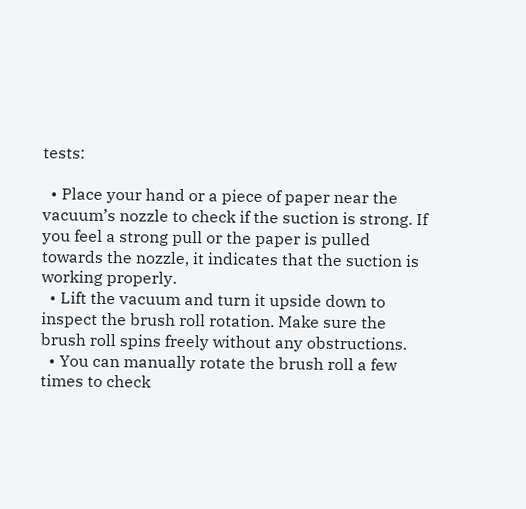tests:

  • Place your hand or a piece of paper near the vacuum’s nozzle to check if the suction is strong. If you feel a strong pull or the paper is pulled towards the nozzle, it indicates that the suction is working properly.
  • Lift the vacuum and turn it upside down to inspect the brush roll rotation. Make sure the brush roll spins freely without any obstructions.
  • You can manually rotate the brush roll a few times to check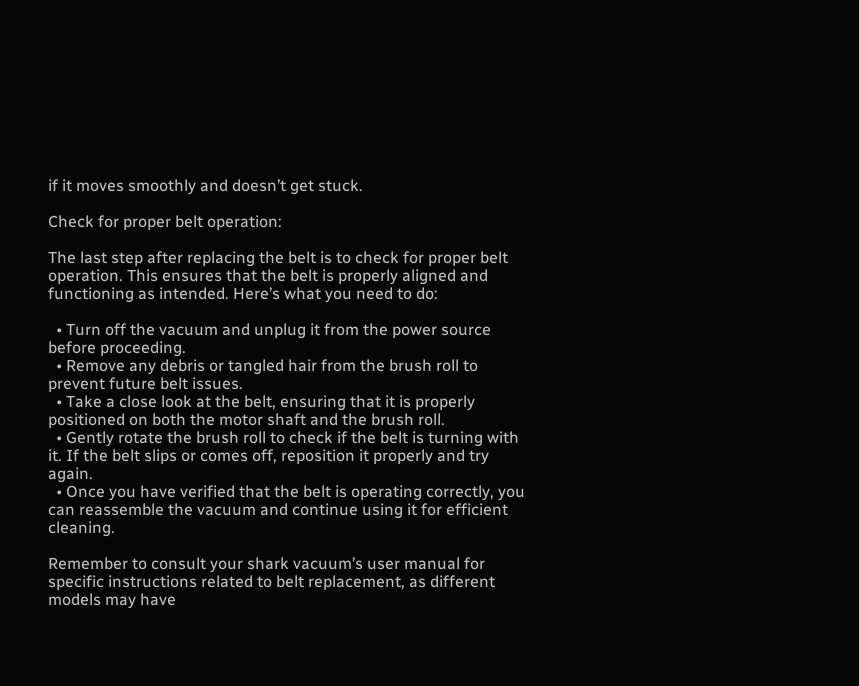if it moves smoothly and doesn’t get stuck.

Check for proper belt operation:

The last step after replacing the belt is to check for proper belt operation. This ensures that the belt is properly aligned and functioning as intended. Here’s what you need to do:

  • Turn off the vacuum and unplug it from the power source before proceeding.
  • Remove any debris or tangled hair from the brush roll to prevent future belt issues.
  • Take a close look at the belt, ensuring that it is properly positioned on both the motor shaft and the brush roll.
  • Gently rotate the brush roll to check if the belt is turning with it. If the belt slips or comes off, reposition it properly and try again.
  • Once you have verified that the belt is operating correctly, you can reassemble the vacuum and continue using it for efficient cleaning.

Remember to consult your shark vacuum’s user manual for specific instructions related to belt replacement, as different models may have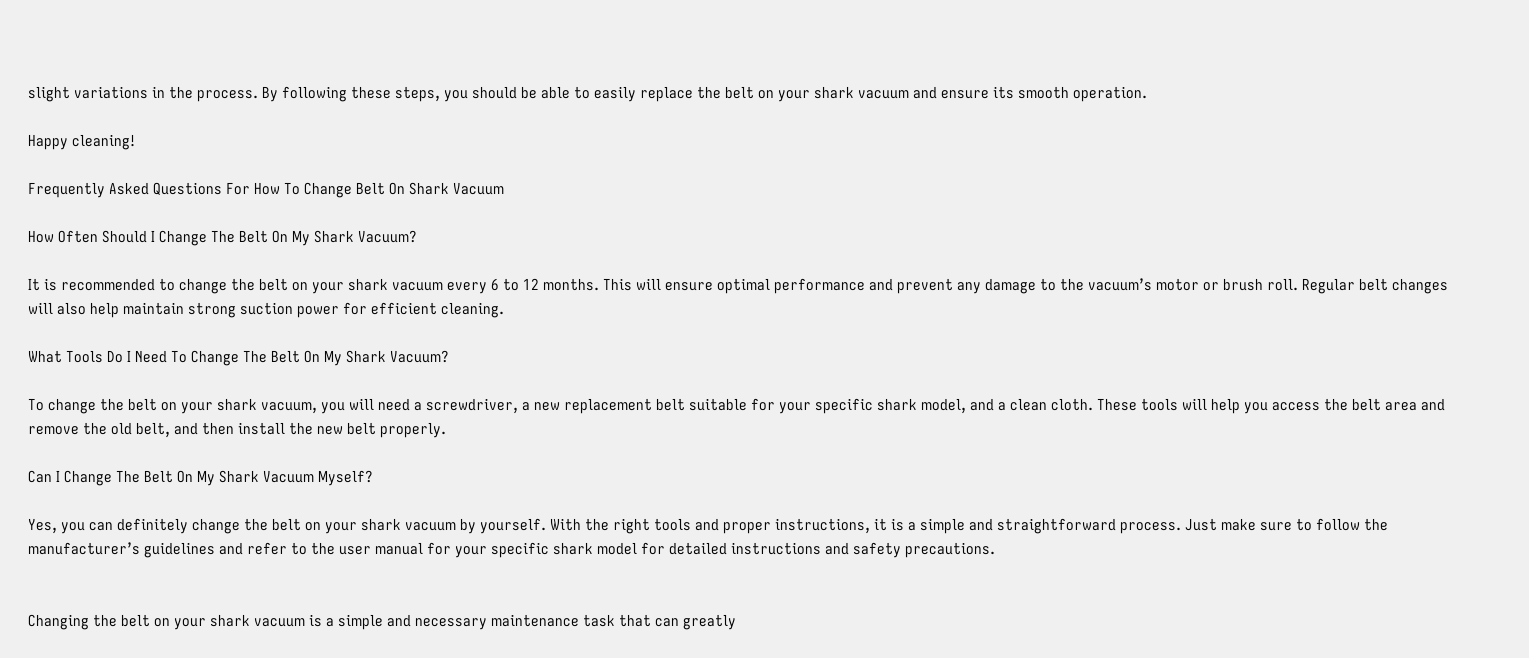slight variations in the process. By following these steps, you should be able to easily replace the belt on your shark vacuum and ensure its smooth operation.

Happy cleaning!

Frequently Asked Questions For How To Change Belt On Shark Vacuum

How Often Should I Change The Belt On My Shark Vacuum?

It is recommended to change the belt on your shark vacuum every 6 to 12 months. This will ensure optimal performance and prevent any damage to the vacuum’s motor or brush roll. Regular belt changes will also help maintain strong suction power for efficient cleaning.

What Tools Do I Need To Change The Belt On My Shark Vacuum?

To change the belt on your shark vacuum, you will need a screwdriver, a new replacement belt suitable for your specific shark model, and a clean cloth. These tools will help you access the belt area and remove the old belt, and then install the new belt properly.

Can I Change The Belt On My Shark Vacuum Myself?

Yes, you can definitely change the belt on your shark vacuum by yourself. With the right tools and proper instructions, it is a simple and straightforward process. Just make sure to follow the manufacturer’s guidelines and refer to the user manual for your specific shark model for detailed instructions and safety precautions.


Changing the belt on your shark vacuum is a simple and necessary maintenance task that can greatly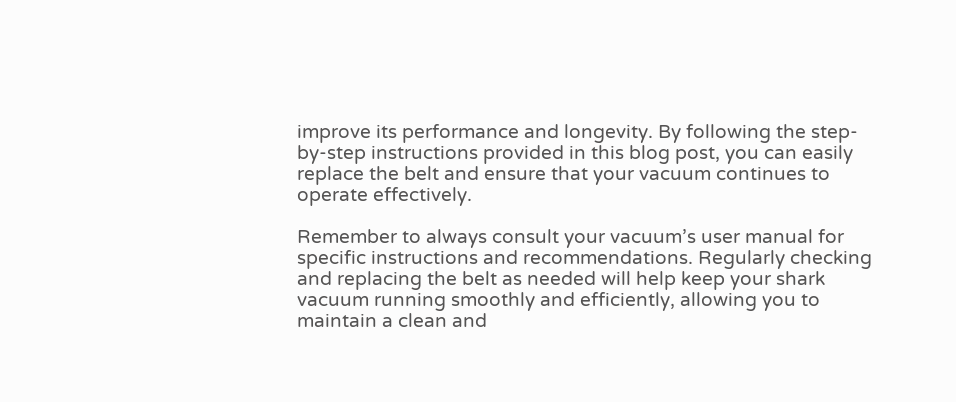improve its performance and longevity. By following the step-by-step instructions provided in this blog post, you can easily replace the belt and ensure that your vacuum continues to operate effectively.

Remember to always consult your vacuum’s user manual for specific instructions and recommendations. Regularly checking and replacing the belt as needed will help keep your shark vacuum running smoothly and efficiently, allowing you to maintain a clean and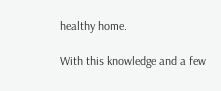healthy home.

With this knowledge and a few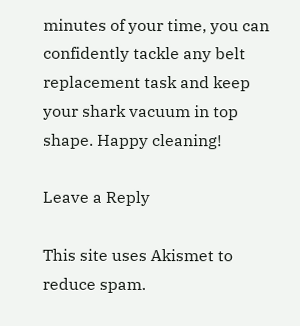minutes of your time, you can confidently tackle any belt replacement task and keep your shark vacuum in top shape. Happy cleaning!

Leave a Reply

This site uses Akismet to reduce spam.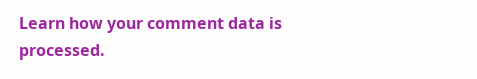Learn how your comment data is processed.